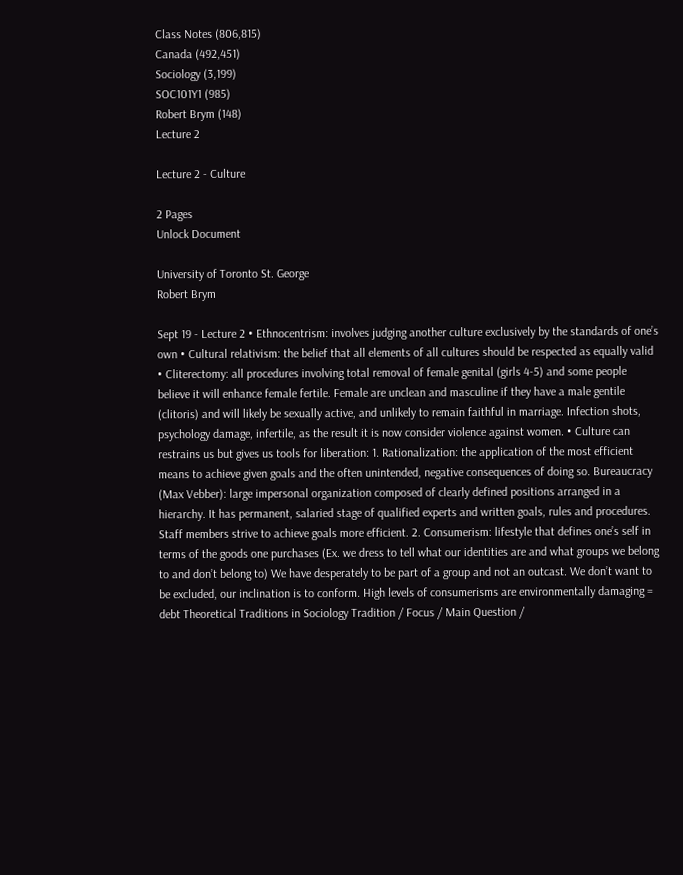Class Notes (806,815)
Canada (492,451)
Sociology (3,199)
SOC101Y1 (985)
Robert Brym (148)
Lecture 2

Lecture 2 - Culture

2 Pages
Unlock Document

University of Toronto St. George
Robert Brym

Sept 19 - Lecture 2 • Ethnocentrism: involves judging another culture exclusively by the standards of one’s own • Cultural relativism: the belief that all elements of all cultures should be respected as equally valid • Cliterectomy: all procedures involving total removal of female genital (girls 4-5) and some people believe it will enhance female fertile. Female are unclean and masculine if they have a male gentile (clitoris) and will likely be sexually active, and unlikely to remain faithful in marriage. Infection shots, psychology damage, infertile, as the result it is now consider violence against women. • Culture can restrains us but gives us tools for liberation: 1. Rationalization: the application of the most efficient means to achieve given goals and the often unintended, negative consequences of doing so. Bureaucracy (Max Vebber): large impersonal organization composed of clearly defined positions arranged in a hierarchy. It has permanent, salaried stage of qualified experts and written goals, rules and procedures. Staff members strive to achieve goals more efficient. 2. Consumerism: lifestyle that defines one’s self in terms of the goods one purchases (Ex. we dress to tell what our identities are and what groups we belong to and don’t belong to) We have desperately to be part of a group and not an outcast. We don’t want to be excluded, our inclination is to conform. High levels of consumerisms are environmentally damaging = debt Theoretical Traditions in Sociology Tradition / Focus / Main Question /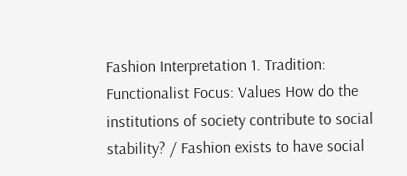Fashion Interpretation 1. Tradition: Functionalist Focus: Values How do the institutions of society contribute to social stability? / Fashion exists to have social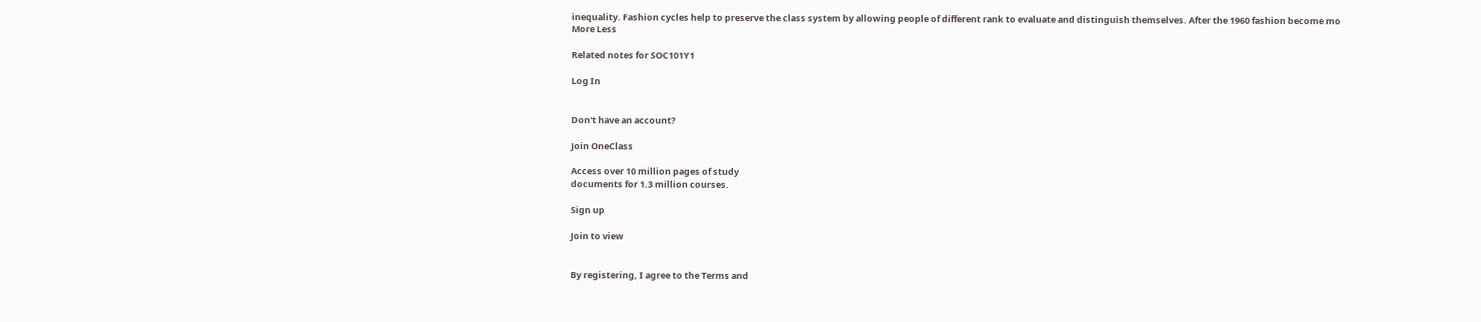inequality. Fashion cycles help to preserve the class system by allowing people of different rank to evaluate and distinguish themselves. After the 1960 fashion become mo
More Less

Related notes for SOC101Y1

Log In


Don't have an account?

Join OneClass

Access over 10 million pages of study
documents for 1.3 million courses.

Sign up

Join to view


By registering, I agree to the Terms and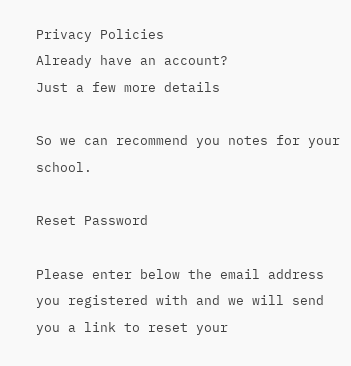Privacy Policies
Already have an account?
Just a few more details

So we can recommend you notes for your school.

Reset Password

Please enter below the email address you registered with and we will send you a link to reset your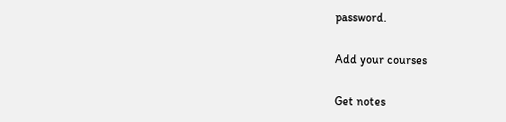password.

Add your courses

Get notes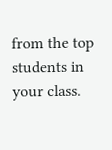from the top students in your class.